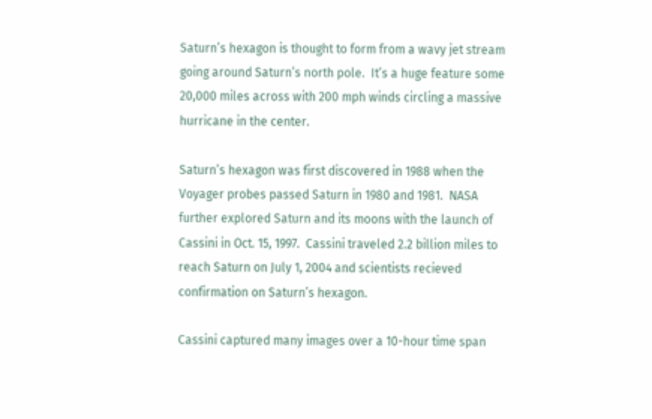Saturn’s hexagon is thought to form from a wavy jet stream going around Saturn’s north pole.  It’s a huge feature some 20,000 miles across with 200 mph winds circling a massive hurricane in the center.

Saturn’s hexagon was first discovered in 1988 when the Voyager probes passed Saturn in 1980 and 1981.  NASA further explored Saturn and its moons with the launch of Cassini in Oct. 15, 1997.  Cassini traveled 2.2 billion miles to reach Saturn on July 1, 2004 and scientists recieved confirmation on Saturn’s hexagon.

Cassini captured many images over a 10-hour time span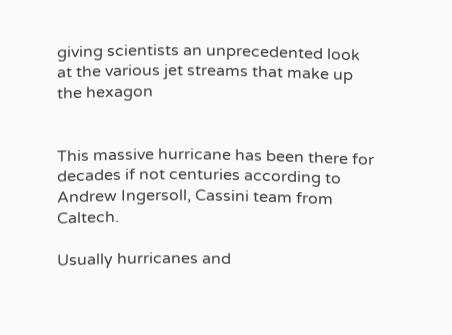giving scientists an unprecedented look at the various jet streams that make up the hexagon


This massive hurricane has been there for decades if not centuries according to Andrew Ingersoll, Cassini team from Caltech.

Usually hurricanes and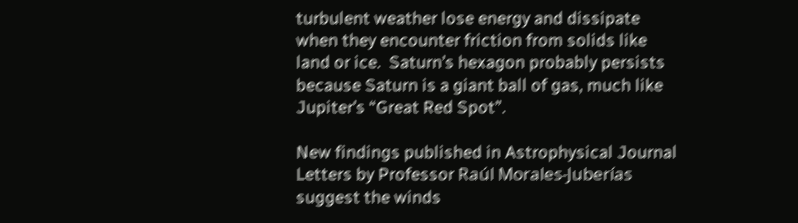turbulent weather lose energy and dissipate when they encounter friction from solids like land or ice.  Saturn’s hexagon probably persists because Saturn is a giant ball of gas, much like Jupiter’s “Great Red Spot”.

New findings published in Astrophysical Journal Letters by Professor Raúl Morales-Juberías suggest the winds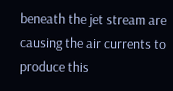beneath the jet stream are causing the air currents to produce this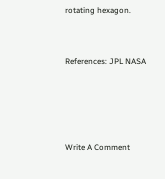rotating hexagon.


References: JPL NASA




Write A Comment